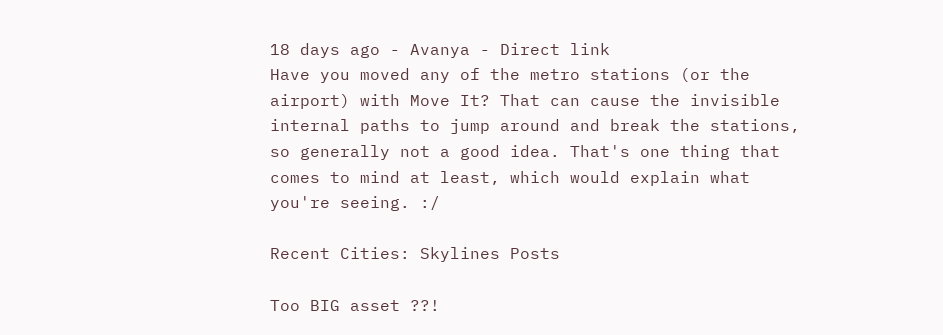18 days ago - Avanya - Direct link
Have you moved any of the metro stations (or the airport) with Move It? That can cause the invisible internal paths to jump around and break the stations, so generally not a good idea. That's one thing that comes to mind at least, which would explain what you're seeing. :/

Recent Cities: Skylines Posts

Too BIG asset ??!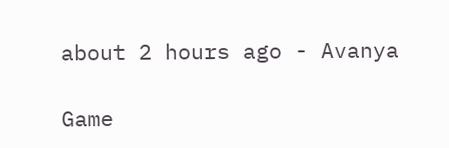about 2 hours ago - Avanya

Game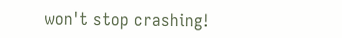won't stop crashing!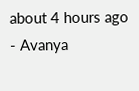about 4 hours ago - Avanya